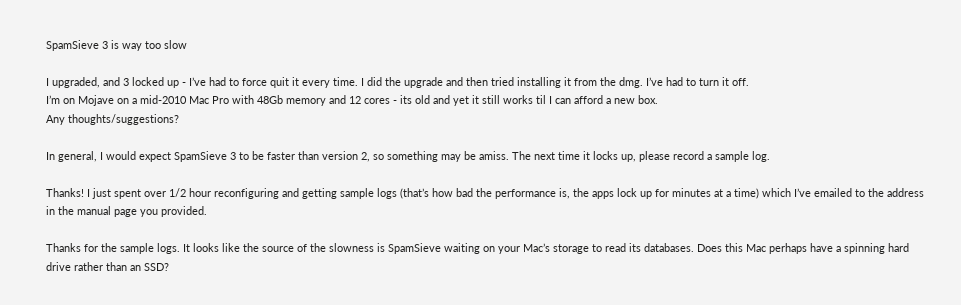SpamSieve 3 is way too slow

I upgraded, and 3 locked up - I’ve had to force quit it every time. I did the upgrade and then tried installing it from the dmg. I’ve had to turn it off.
I’m on Mojave on a mid-2010 Mac Pro with 48Gb memory and 12 cores - its old and yet it still works til I can afford a new box.
Any thoughts/suggestions?

In general, I would expect SpamSieve 3 to be faster than version 2, so something may be amiss. The next time it locks up, please record a sample log.

Thanks! I just spent over 1/2 hour reconfiguring and getting sample logs (that’s how bad the performance is, the apps lock up for minutes at a time) which I’ve emailed to the address in the manual page you provided.

Thanks for the sample logs. It looks like the source of the slowness is SpamSieve waiting on your Mac’s storage to read its databases. Does this Mac perhaps have a spinning hard drive rather than an SSD?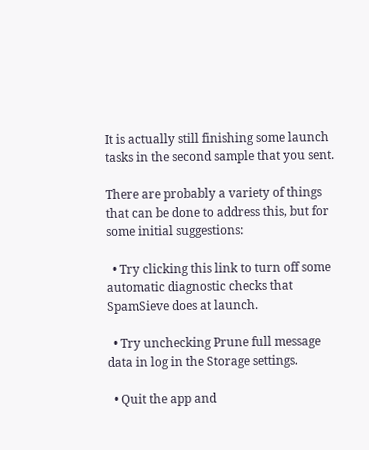It is actually still finishing some launch tasks in the second sample that you sent.

There are probably a variety of things that can be done to address this, but for some initial suggestions:

  • Try clicking this link to turn off some automatic diagnostic checks that SpamSieve does at launch.

  • Try unchecking Prune full message data in log in the Storage settings.

  • Quit the app and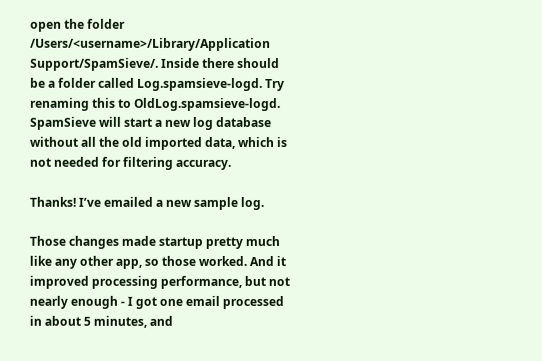open the folder /Users/<username>/Library/Application Support/SpamSieve/. Inside there should be a folder called Log.spamsieve-logd. Try renaming this to OldLog.spamsieve-logd. SpamSieve will start a new log database without all the old imported data, which is not needed for filtering accuracy.

Thanks! I’ve emailed a new sample log.

Those changes made startup pretty much like any other app, so those worked. And it improved processing performance, but not nearly enough - I got one email processed in about 5 minutes, and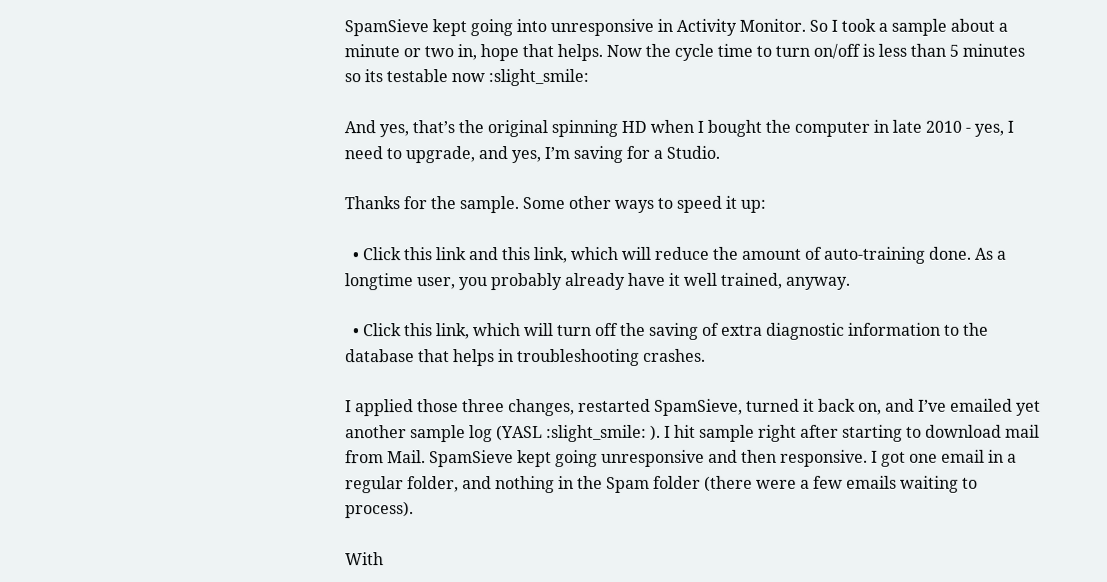SpamSieve kept going into unresponsive in Activity Monitor. So I took a sample about a minute or two in, hope that helps. Now the cycle time to turn on/off is less than 5 minutes so its testable now :slight_smile:

And yes, that’s the original spinning HD when I bought the computer in late 2010 - yes, I need to upgrade, and yes, I’m saving for a Studio.

Thanks for the sample. Some other ways to speed it up:

  • Click this link and this link, which will reduce the amount of auto-training done. As a longtime user, you probably already have it well trained, anyway.

  • Click this link, which will turn off the saving of extra diagnostic information to the database that helps in troubleshooting crashes.

I applied those three changes, restarted SpamSieve, turned it back on, and I’ve emailed yet another sample log (YASL :slight_smile: ). I hit sample right after starting to download mail from Mail. SpamSieve kept going unresponsive and then responsive. I got one email in a regular folder, and nothing in the Spam folder (there were a few emails waiting to process).

With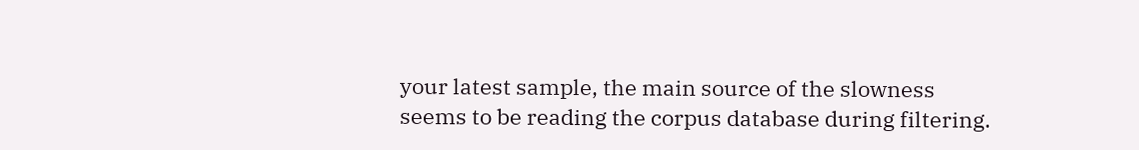your latest sample, the main source of the slowness seems to be reading the corpus database during filtering.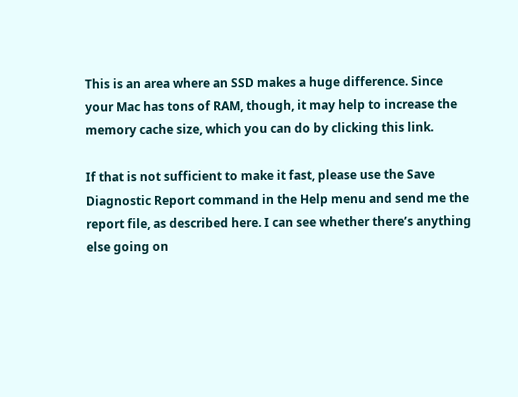This is an area where an SSD makes a huge difference. Since your Mac has tons of RAM, though, it may help to increase the memory cache size, which you can do by clicking this link.

If that is not sufficient to make it fast, please use the Save Diagnostic Report command in the Help menu and send me the report file, as described here. I can see whether there’s anything else going on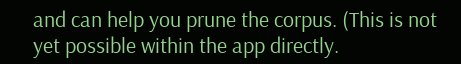and can help you prune the corpus. (This is not yet possible within the app directly.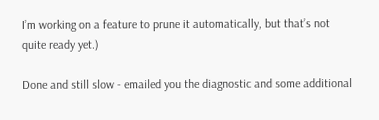I’m working on a feature to prune it automatically, but that’s not quite ready yet.)

Done and still slow - emailed you the diagnostic and some additional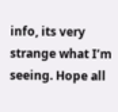info, its very strange what I’m seeing. Hope all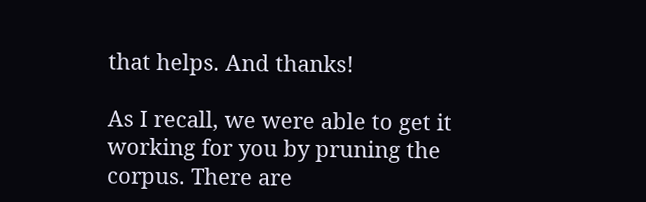that helps. And thanks!

As I recall, we were able to get it working for you by pruning the corpus. There are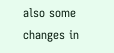also some changes in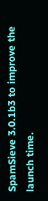SpamSieve 3.0.1b3 to improve the launch time.